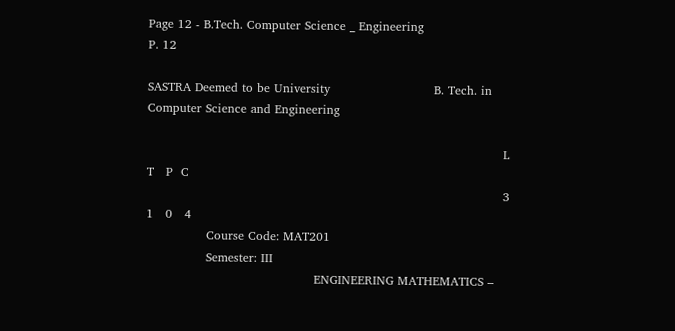Page 12 - B.Tech. Computer Science _ Engineering
P. 12

SASTRA Deemed to be University                          B. Tech. in Computer Science and Engineering

                                                                                         L    T   P  C
                                                                                         3    1   0   4
               Course Code: MAT201
               Semester: III
                                          ENGINEERING MATHEMATICS –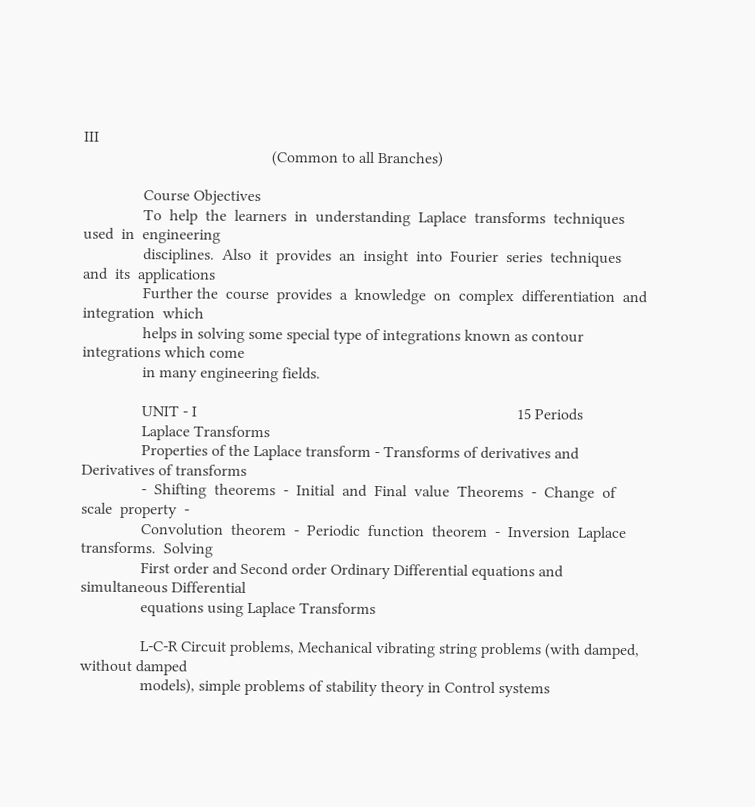III
                                               (Common to all Branches)

               Course Objectives
               To  help  the  learners  in  understanding  Laplace  transforms  techniques  used  in  engineering
               disciplines.  Also  it  provides  an  insight  into  Fourier  series  techniques  and  its  applications
               Further the  course  provides  a  knowledge  on  complex  differentiation  and  integration  which
               helps in solving some special type of integrations known as contour integrations which come
               in many engineering fields.

               UNIT - I                                                                                15 Periods
               Laplace Transforms
               Properties of the Laplace transform - Transforms of derivatives and Derivatives of transforms
               -  Shifting  theorems  -  Initial  and  Final  value  Theorems  -  Change  of  scale  property  -
               Convolution  theorem  -  Periodic  function  theorem  -  Inversion  Laplace  transforms.  Solving
               First order and Second order Ordinary Differential equations and simultaneous Differential
               equations using Laplace Transforms

               L-C-R Circuit problems, Mechanical vibrating string problems (with damped, without damped
               models), simple problems of stability theory in Control systems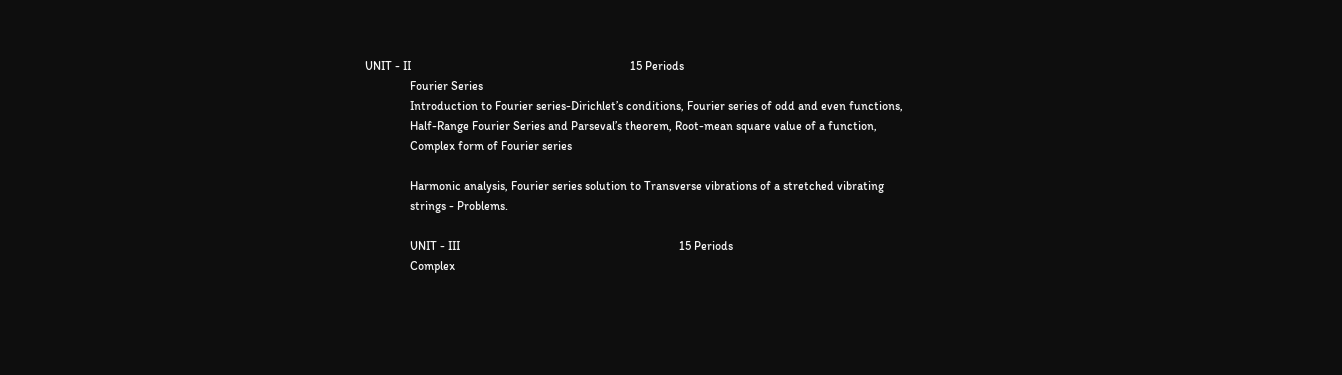UNIT - II                                                                         15 Periods
               Fourier Series
               Introduction to Fourier series-Dirichlet’s conditions, Fourier series of odd and even functions,
               Half-Range Fourier Series and Parseval’s theorem, Root-mean square value of a function,
               Complex form of Fourier series

               Harmonic analysis, Fourier series solution to Transverse vibrations of a stretched vibrating
               strings - Problems.

               UNIT - III                                                                         15 Periods
               Complex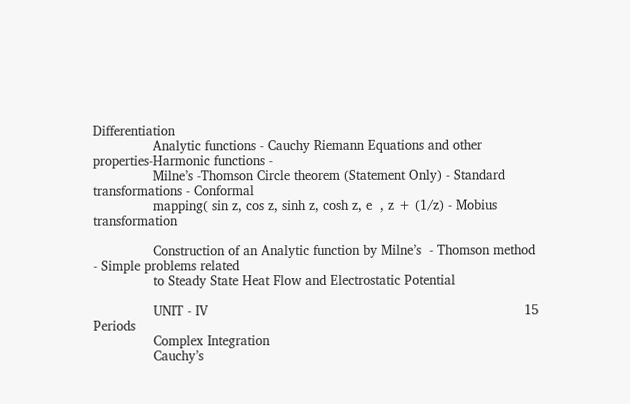Differentiation
               Analytic functions - Cauchy Riemann Equations and other properties-Harmonic functions -
               Milne’s -Thomson Circle theorem (Statement Only) - Standard transformations - Conformal
               mapping( sin z, cos z, sinh z, cosh z, e  , z + (1/z) - Mobius transformation

               Construction of an Analytic function by Milne’s  - Thomson method - Simple problems related
               to Steady State Heat Flow and Electrostatic Potential

               UNIT - IV                                                                               15 Periods
               Complex Integration
               Cauchy’s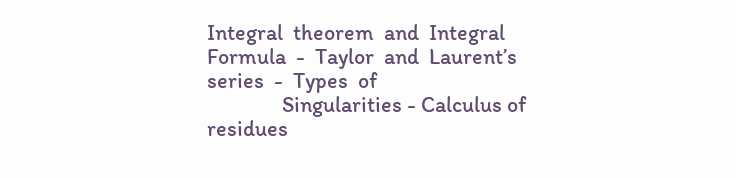Integral  theorem  and  Integral  Formula  -  Taylor  and  Laurent’s  series  -  Types  of
               Singularities - Calculus of residues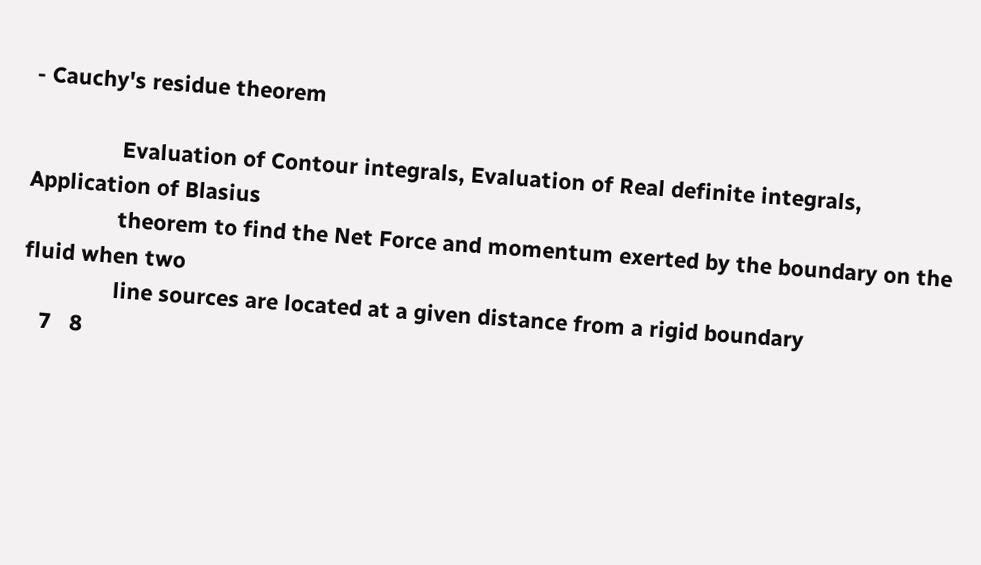- Cauchy's residue theorem

               Evaluation of Contour integrals, Evaluation of Real definite integrals, Application of Blasius
               theorem to find the Net Force and momentum exerted by the boundary on the fluid when two
               line sources are located at a given distance from a rigid boundary
   7   8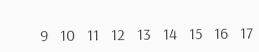9   10   11   12   13   14   15   16   17